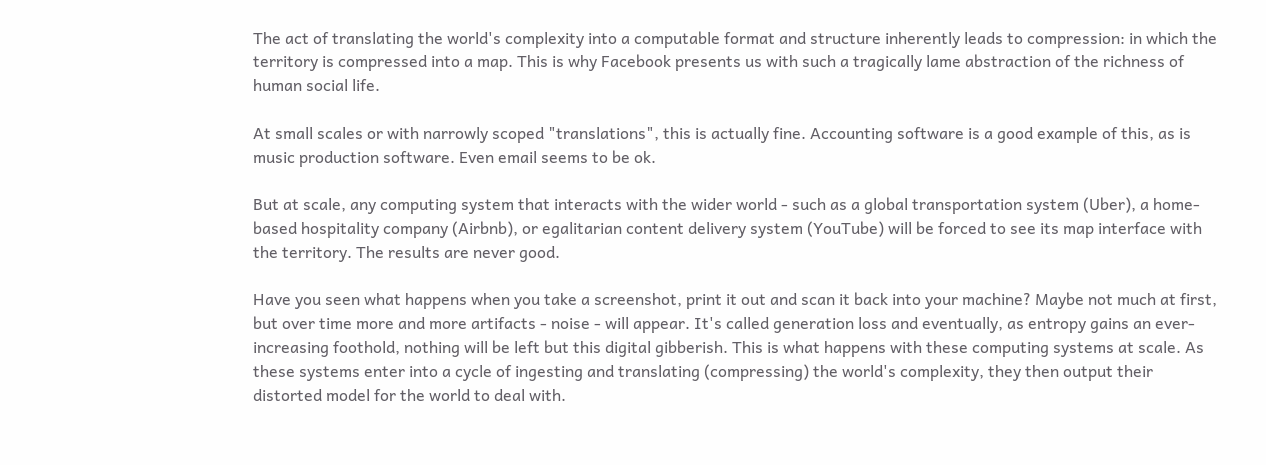The act of translating the world's complexity into a computable format and structure inherently leads to compression: in which the territory is compressed into a map. This is why Facebook presents us with such a tragically lame abstraction of the richness of human social life.

At small scales or with narrowly scoped "translations", this is actually fine. Accounting software is a good example of this, as is music production software. Even email seems to be ok.

But at scale, any computing system that interacts with the wider world - such as a global transportation system (Uber), a home-based hospitality company (Airbnb), or egalitarian content delivery system (YouTube) will be forced to see its map interface with the territory. The results are never good.

Have you seen what happens when you take a screenshot, print it out and scan it back into your machine? Maybe not much at first, but over time more and more artifacts - noise - will appear. It's called generation loss and eventually, as entropy gains an ever-increasing foothold, nothing will be left but this digital gibberish. This is what happens with these computing systems at scale. As these systems enter into a cycle of ingesting and translating (compressing) the world's complexity, they then output their distorted model for the world to deal with.